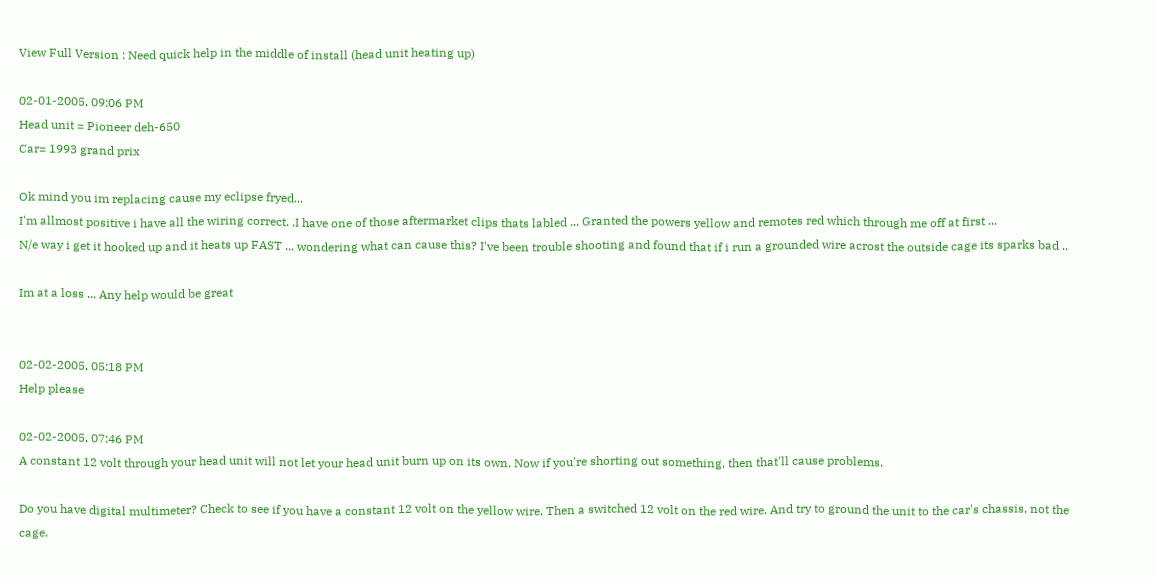View Full Version : Need quick help in the middle of install (head unit heating up)

02-01-2005, 09:06 PM
Head unit = Pioneer deh-650
Car= 1993 grand prix

Ok mind you im replacing cause my eclipse fryed...
I'm allmost positive i have all the wiring correct. .I have one of those aftermarket clips thats labled ... Granted the powers yellow and remotes red which through me off at first ...
N/e way i get it hooked up and it heats up FAST ... wondering what can cause this? I've been trouble shooting and found that if i run a grounded wire acrost the outside cage its sparks bad ..

Im at a loss ... Any help would be great


02-02-2005, 05:18 PM
Help please

02-02-2005, 07:46 PM
A constant 12 volt through your head unit will not let your head unit burn up on its own. Now if you're shorting out something, then that'll cause problems.

Do you have digital multimeter? Check to see if you have a constant 12 volt on the yellow wire. Then a switched 12 volt on the red wire. And try to ground the unit to the car's chassis, not the cage.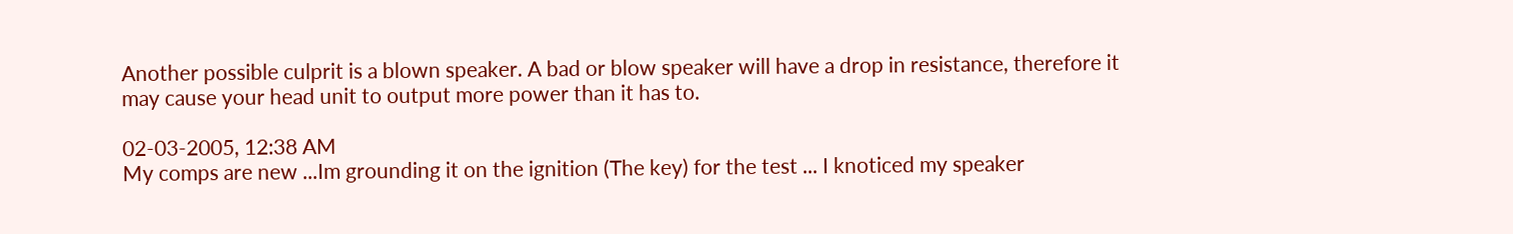Another possible culprit is a blown speaker. A bad or blow speaker will have a drop in resistance, therefore it may cause your head unit to output more power than it has to.

02-03-2005, 12:38 AM
My comps are new ...Im grounding it on the ignition (The key) for the test ... I knoticed my speaker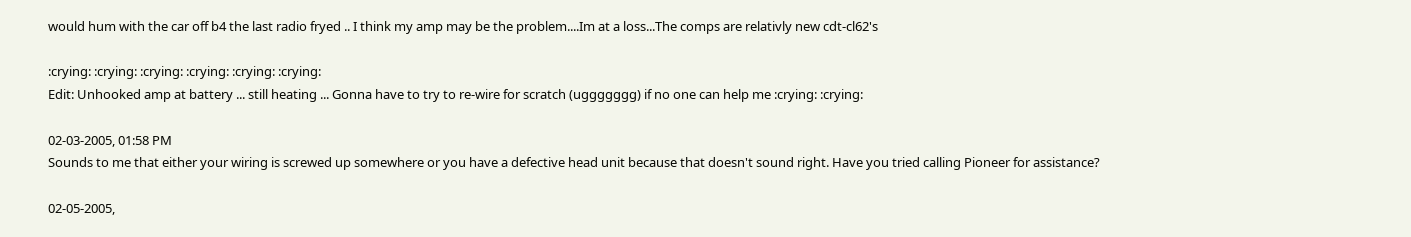would hum with the car off b4 the last radio fryed .. I think my amp may be the problem....Im at a loss...The comps are relativly new cdt-cl62's

:crying: :crying: :crying: :crying: :crying: :crying:
Edit: Unhooked amp at battery ... still heating ... Gonna have to try to re-wire for scratch (uggggggg) if no one can help me :crying: :crying:

02-03-2005, 01:58 PM
Sounds to me that either your wiring is screwed up somewhere or you have a defective head unit because that doesn't sound right. Have you tried calling Pioneer for assistance?

02-05-2005,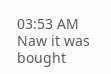03:53 AM
Naw it was bought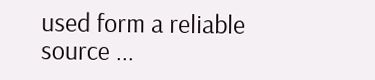used form a reliable source ...